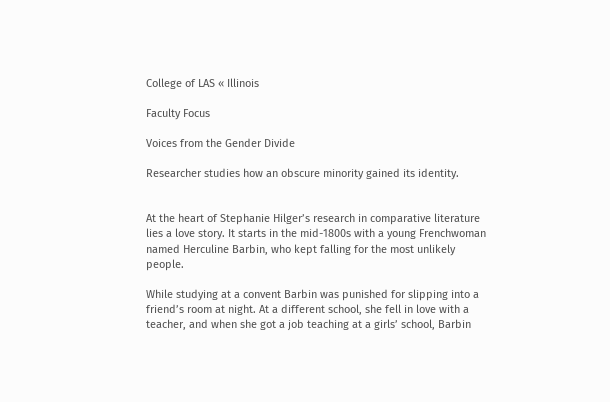College of LAS « Illinois

Faculty Focus

Voices from the Gender Divide

Researcher studies how an obscure minority gained its identity.


At the heart of Stephanie Hilger’s research in comparative literature lies a love story. It starts in the mid-1800s with a young Frenchwoman named Herculine Barbin, who kept falling for the most unlikely people.

While studying at a convent Barbin was punished for slipping into a friend’s room at night. At a different school, she fell in love with a teacher, and when she got a job teaching at a girls’ school, Barbin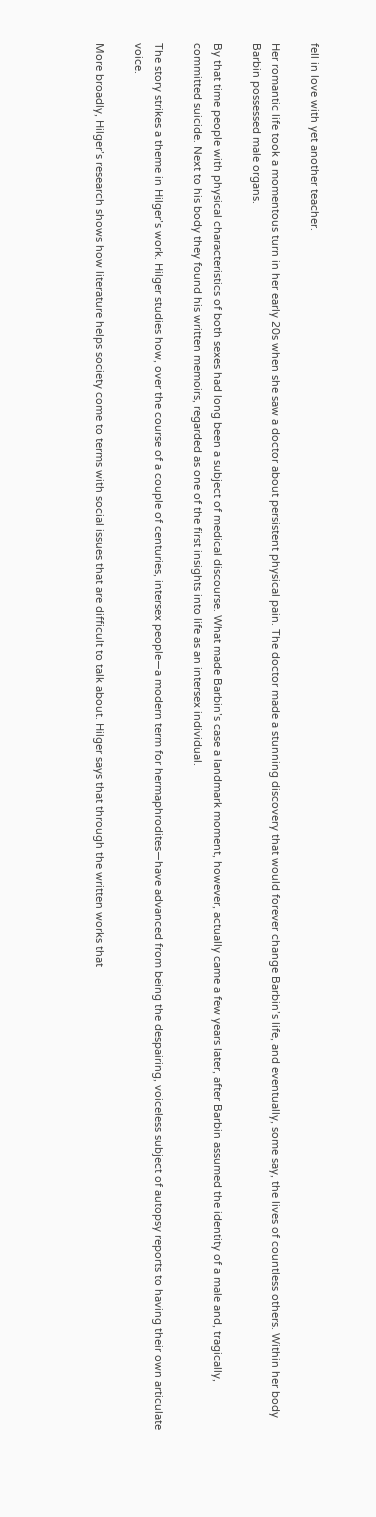fell in love with yet another teacher.

Her romantic life took a momentous turn in her early 20s when she saw a doctor about persistent physical pain. The doctor made a stunning discovery that would forever change Barbin’s life, and eventually, some say, the lives of countless others. Within her body Barbin possessed male organs.

By that time people with physical characteristics of both sexes had long been a subject of medical discourse. What made Barbin’s case a landmark moment, however, actually came a few years later, after Barbin assumed the identity of a male and, tragically, committed suicide. Next to his body they found his written memoirs, regarded as one of the first insights into life as an intersex individual.

The story strikes a theme in Hilger’s work. Hilger studies how, over the course of a couple of centuries, intersex people—a modern term for hermaphrodites—have advanced from being the despairing, voiceless subject of autopsy reports to having their own articulate voice.

More broadly, Hilger’s research shows how literature helps society come to terms with social issues that are difficult to talk about. Hilger says that through the written works that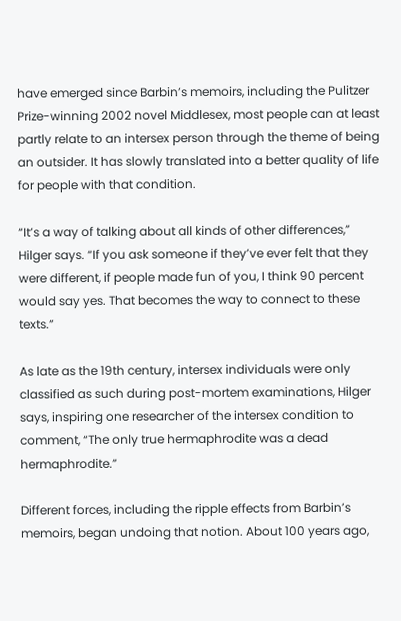have emerged since Barbin’s memoirs, including the Pulitzer Prize-winning 2002 novel Middlesex, most people can at least partly relate to an intersex person through the theme of being an outsider. It has slowly translated into a better quality of life for people with that condition.

“It’s a way of talking about all kinds of other differences,” Hilger says. “If you ask someone if they’ve ever felt that they were different, if people made fun of you, I think 90 percent would say yes. That becomes the way to connect to these texts.”

As late as the 19th century, intersex individuals were only classified as such during post-mortem examinations, Hilger says, inspiring one researcher of the intersex condition to comment, “The only true hermaphrodite was a dead hermaphrodite.”

Different forces, including the ripple effects from Barbin’s memoirs, began undoing that notion. About 100 years ago,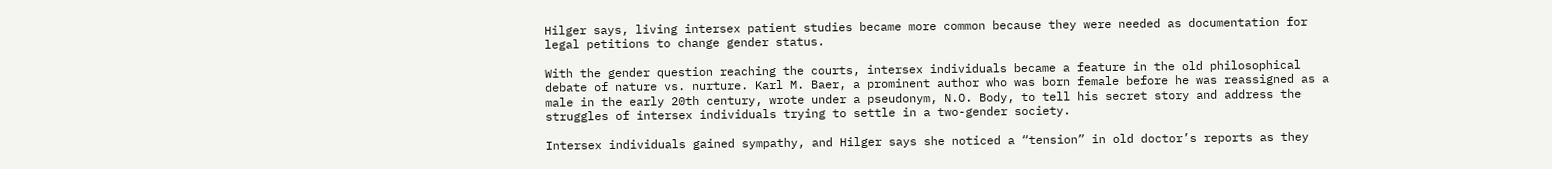Hilger says, living intersex patient studies became more common because they were needed as documentation for legal petitions to change gender status.

With the gender question reaching the courts, intersex individuals became a feature in the old philosophical debate of nature vs. nurture. Karl M. Baer, a prominent author who was born female before he was reassigned as a male in the early 20th century, wrote under a pseudonym, N.O. Body, to tell his secret story and address the struggles of intersex individuals trying to settle in a two-gender society.

Intersex individuals gained sympathy, and Hilger says she noticed a “tension” in old doctor’s reports as they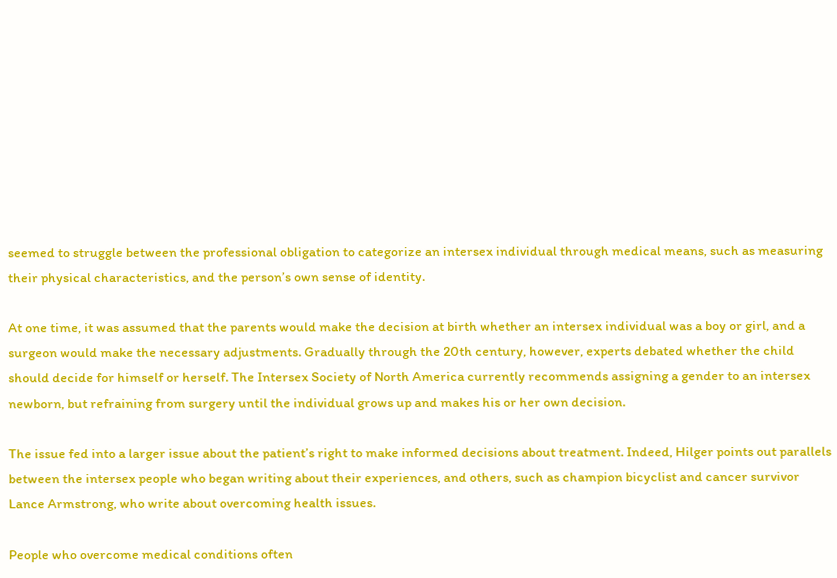seemed to struggle between the professional obligation to categorize an intersex individual through medical means, such as measuring their physical characteristics, and the person’s own sense of identity.

At one time, it was assumed that the parents would make the decision at birth whether an intersex individual was a boy or girl, and a surgeon would make the necessary adjustments. Gradually through the 20th century, however, experts debated whether the child should decide for himself or herself. The Intersex Society of North America currently recommends assigning a gender to an intersex newborn, but refraining from surgery until the individual grows up and makes his or her own decision.

The issue fed into a larger issue about the patient’s right to make informed decisions about treatment. Indeed, Hilger points out parallels between the intersex people who began writing about their experiences, and others, such as champion bicyclist and cancer survivor Lance Armstrong, who write about overcoming health issues.

People who overcome medical conditions often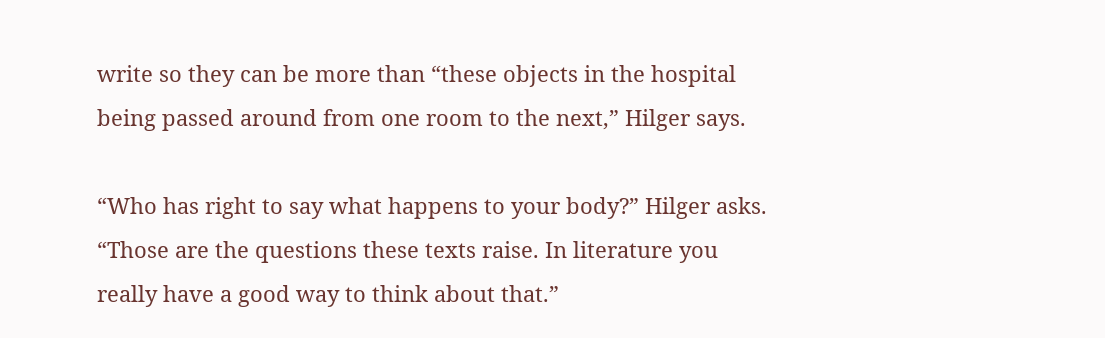write so they can be more than “these objects in the hospital being passed around from one room to the next,” Hilger says.

“Who has right to say what happens to your body?” Hilger asks. “Those are the questions these texts raise. In literature you really have a good way to think about that.”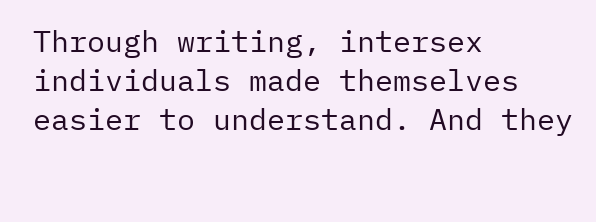Through writing, intersex individuals made themselves easier to understand. And they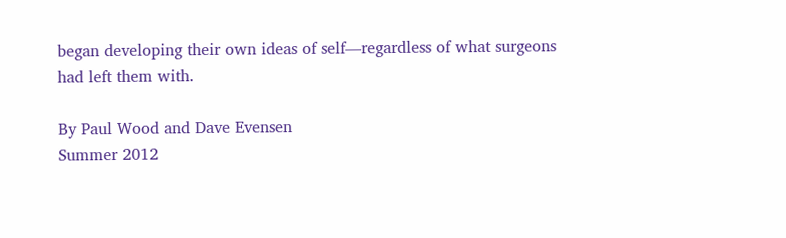began developing their own ideas of self—regardless of what surgeons had left them with.

By Paul Wood and Dave Evensen
Summer 2012